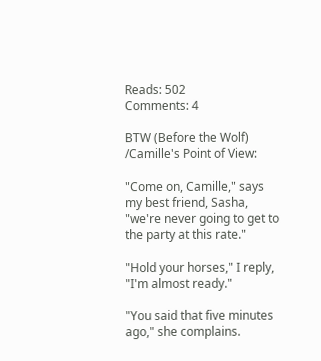Reads: 502
Comments: 4

BTW (Before the Wolf) /Camille's Point of View:

"Come on, Camille," says my best friend, Sasha, "we're never going to get to the party at this rate."

"Hold your horses," I reply, "I'm almost ready."

"You said that five minutes ago," she complains.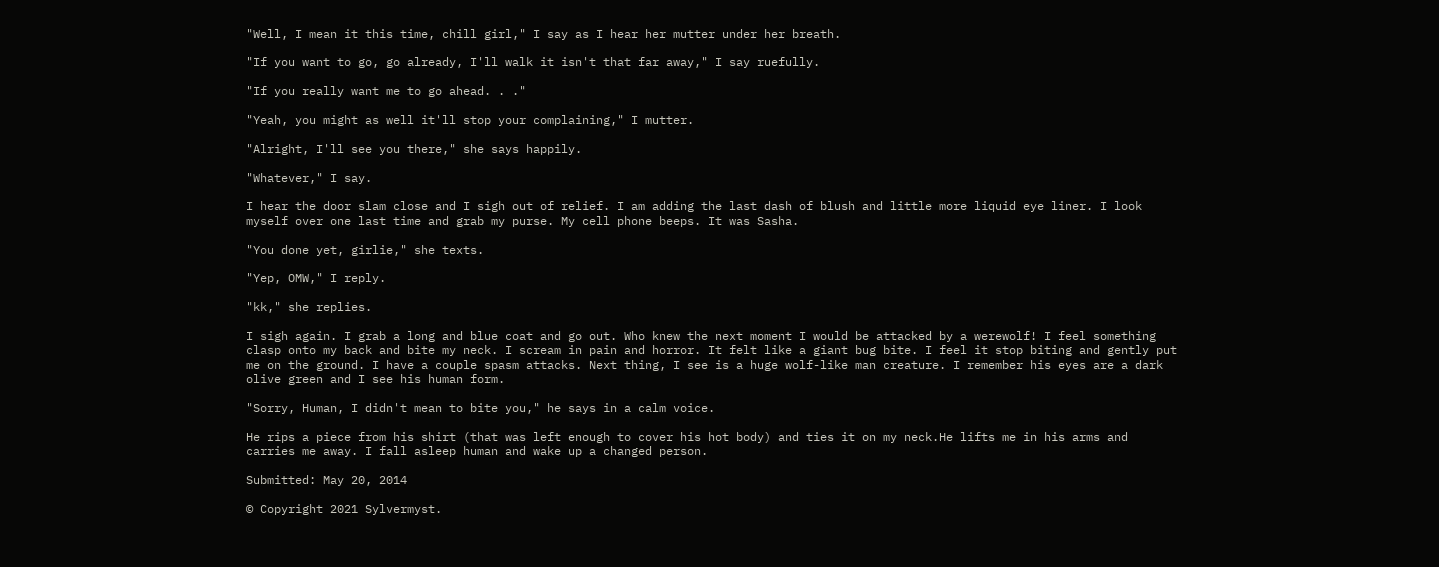"Well, I mean it this time, chill girl," I say as I hear her mutter under her breath.

"If you want to go, go already, I'll walk it isn't that far away," I say ruefully.

"If you really want me to go ahead. . ."

"Yeah, you might as well it'll stop your complaining," I mutter.

"Alright, I'll see you there," she says happily.

"Whatever," I say.

I hear the door slam close and I sigh out of relief. I am adding the last dash of blush and little more liquid eye liner. I look myself over one last time and grab my purse. My cell phone beeps. It was Sasha.

"You done yet, girlie," she texts.

"Yep, OMW," I reply.

"kk," she replies.

I sigh again. I grab a long and blue coat and go out. Who knew the next moment I would be attacked by a werewolf! I feel something clasp onto my back and bite my neck. I scream in pain and horror. It felt like a giant bug bite. I feel it stop biting and gently put me on the ground. I have a couple spasm attacks. Next thing, I see is a huge wolf-like man creature. I remember his eyes are a dark olive green and I see his human form.

"Sorry, Human, I didn't mean to bite you," he says in a calm voice.

He rips a piece from his shirt (that was left enough to cover his hot body) and ties it on my neck.He lifts me in his arms and carries me away. I fall asleep human and wake up a changed person.

Submitted: May 20, 2014

© Copyright 2021 Sylvermyst.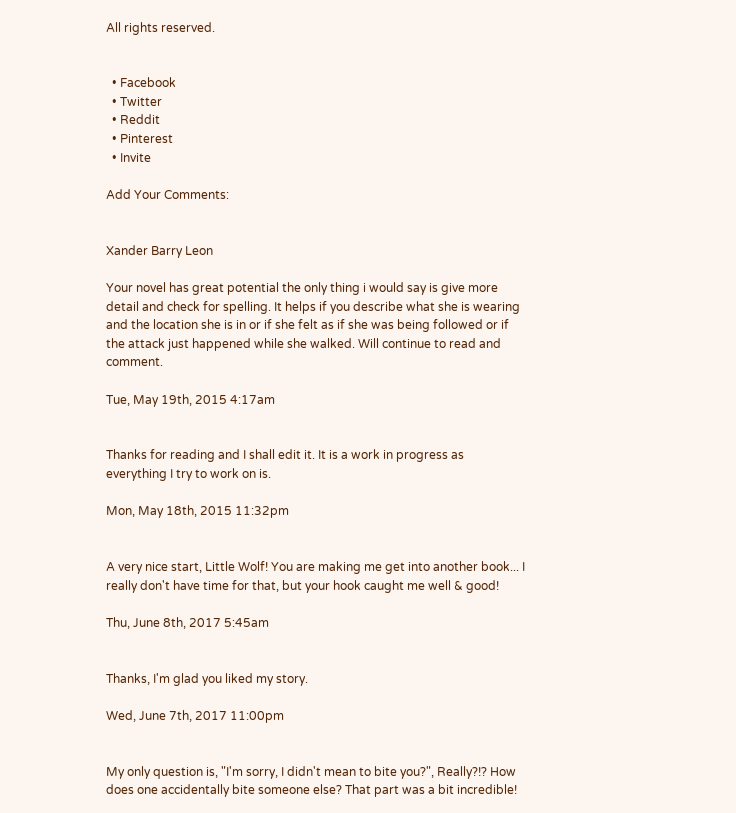All rights reserved.


  • Facebook
  • Twitter
  • Reddit
  • Pinterest
  • Invite

Add Your Comments:


Xander Barry Leon

Your novel has great potential the only thing i would say is give more detail and check for spelling. It helps if you describe what she is wearing and the location she is in or if she felt as if she was being followed or if the attack just happened while she walked. Will continue to read and comment.

Tue, May 19th, 2015 4:17am


Thanks for reading and I shall edit it. It is a work in progress as everything I try to work on is.

Mon, May 18th, 2015 11:32pm


A very nice start, Little Wolf! You are making me get into another book... I really don't have time for that, but your hook caught me well & good!

Thu, June 8th, 2017 5:45am


Thanks, I'm glad you liked my story.

Wed, June 7th, 2017 11:00pm


My only question is, "I'm sorry, I didn't mean to bite you?", Really?!? How does one accidentally bite someone else? That part was a bit incredible!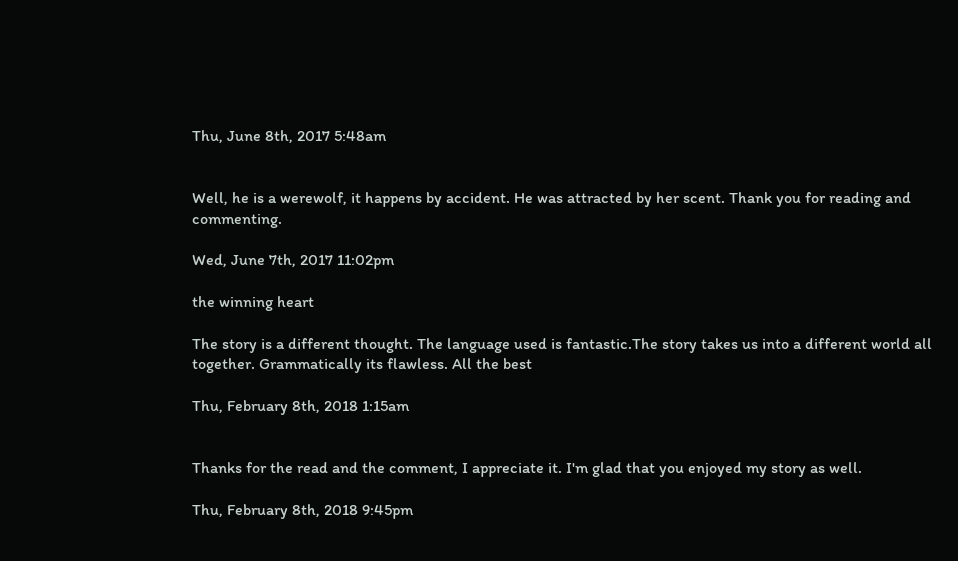Thu, June 8th, 2017 5:48am


Well, he is a werewolf, it happens by accident. He was attracted by her scent. Thank you for reading and commenting.

Wed, June 7th, 2017 11:02pm

the winning heart

The story is a different thought. The language used is fantastic.The story takes us into a different world all together. Grammatically its flawless. All the best

Thu, February 8th, 2018 1:15am


Thanks for the read and the comment, I appreciate it. I'm glad that you enjoyed my story as well.

Thu, February 8th, 2018 9:45pm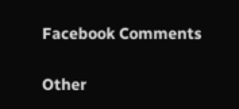Facebook Comments

Other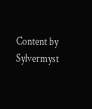Content by Sylvermyst